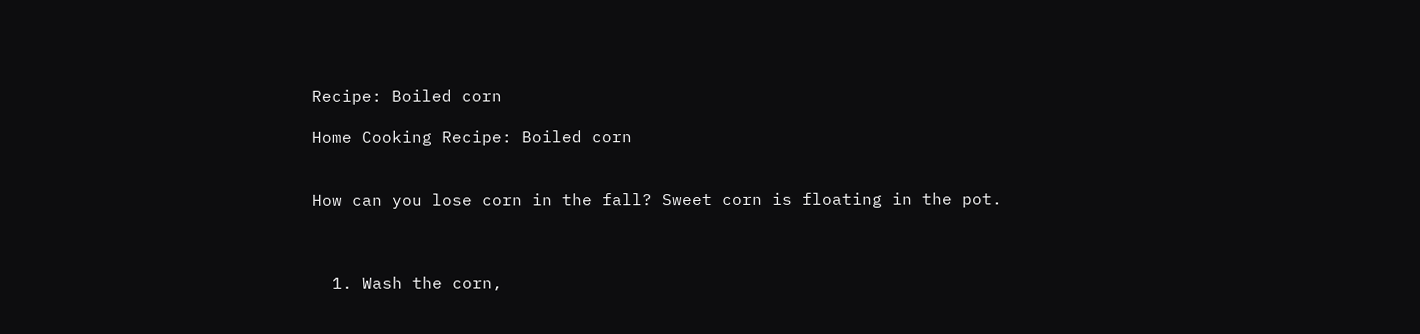Recipe: Boiled corn

Home Cooking Recipe: Boiled corn


How can you lose corn in the fall? Sweet corn is floating in the pot.



  1. Wash the corn,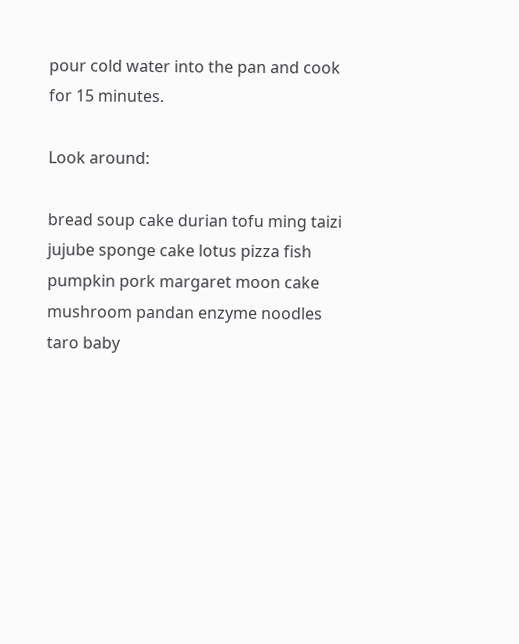pour cold water into the pan and cook for 15 minutes.

Look around:

bread soup cake durian tofu ming taizi jujube sponge cake lotus pizza fish pumpkin pork margaret moon cake mushroom pandan enzyme noodles taro baby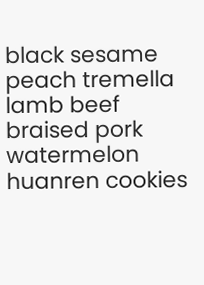black sesame peach tremella lamb beef braised pork watermelon huanren cookies